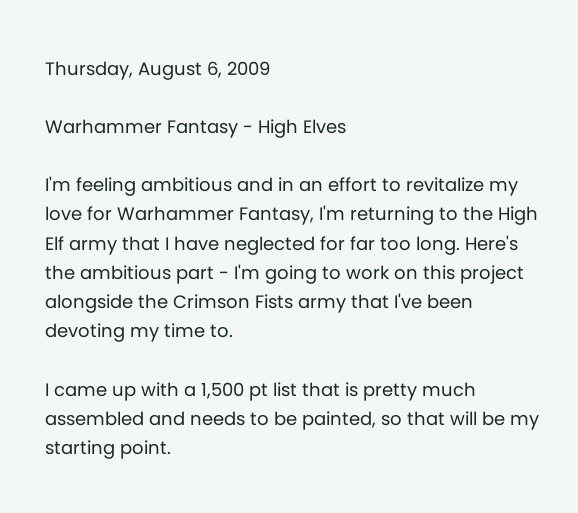Thursday, August 6, 2009

Warhammer Fantasy - High Elves

I'm feeling ambitious and in an effort to revitalize my love for Warhammer Fantasy, I'm returning to the High Elf army that I have neglected for far too long. Here's the ambitious part - I'm going to work on this project alongside the Crimson Fists army that I've been devoting my time to.

I came up with a 1,500 pt list that is pretty much assembled and needs to be painted, so that will be my starting point.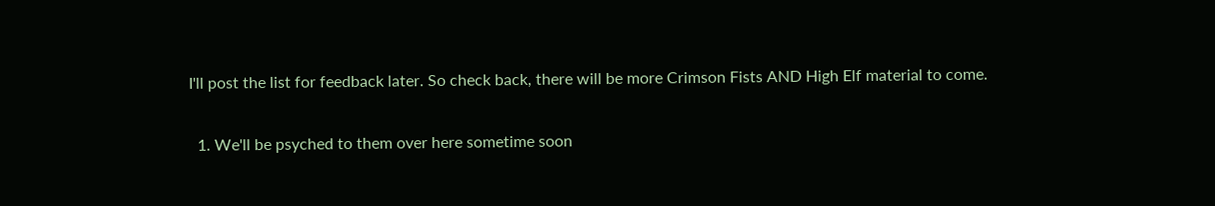I'll post the list for feedback later. So check back, there will be more Crimson Fists AND High Elf material to come.


  1. We'll be psyched to them over here sometime soon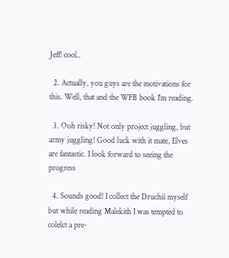Jeff! cool..

  2. Actually, you guys are the motivations for this. Well, that and the WFB book I'm reading.

  3. Ooh risky! Not only project juggling, but army juggling! Good luck with it mate, Elves are fantastic. I look forward to seeing the progress

  4. Sounds good! I collect the Druchii myself but while reading Malekith I was tempted to colelct a pre-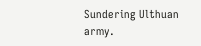Sundering Ulthuan army.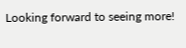Looking forward to seeing more!